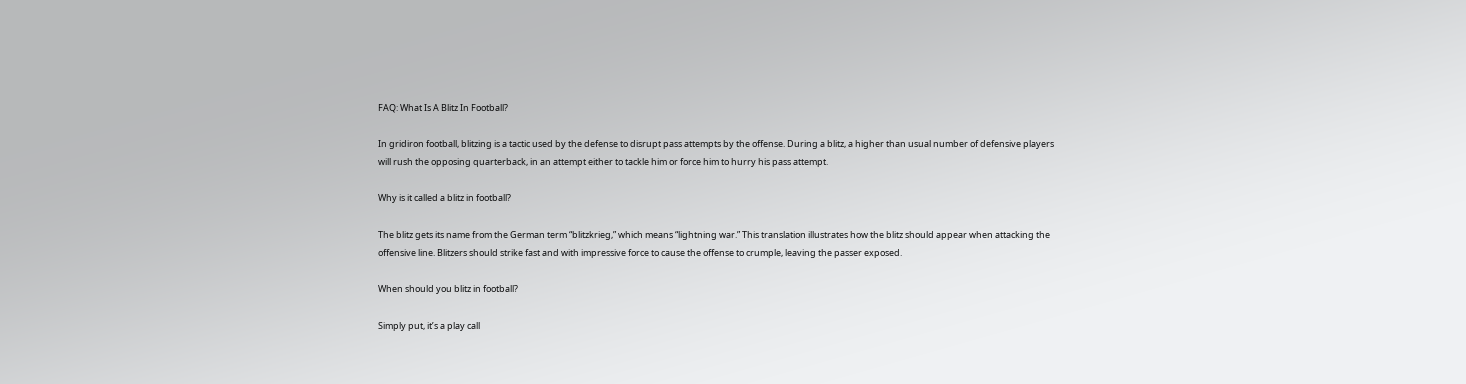FAQ: What Is A Blitz In Football?

In gridiron football, blitzing is a tactic used by the defense to disrupt pass attempts by the offense. During a blitz, a higher than usual number of defensive players will rush the opposing quarterback, in an attempt either to tackle him or force him to hurry his pass attempt.

Why is it called a blitz in football?

The blitz gets its name from the German term “blitzkrieg,” which means “lightning war.” This translation illustrates how the blitz should appear when attacking the offensive line. Blitzers should strike fast and with impressive force to cause the offense to crumple, leaving the passer exposed.

When should you blitz in football?

Simply put, it’s a play call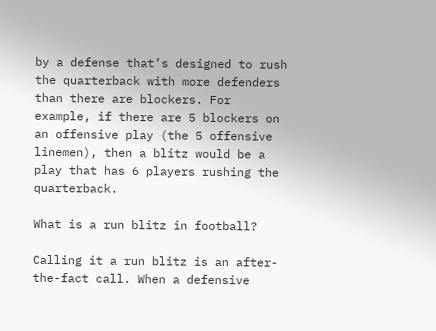by a defense that’s designed to rush the quarterback with more defenders than there are blockers. For example, if there are 5 blockers on an offensive play (the 5 offensive linemen), then a blitz would be a play that has 6 players rushing the quarterback.

What is a run blitz in football?

Calling it a run blitz is an after-the-fact call. When a defensive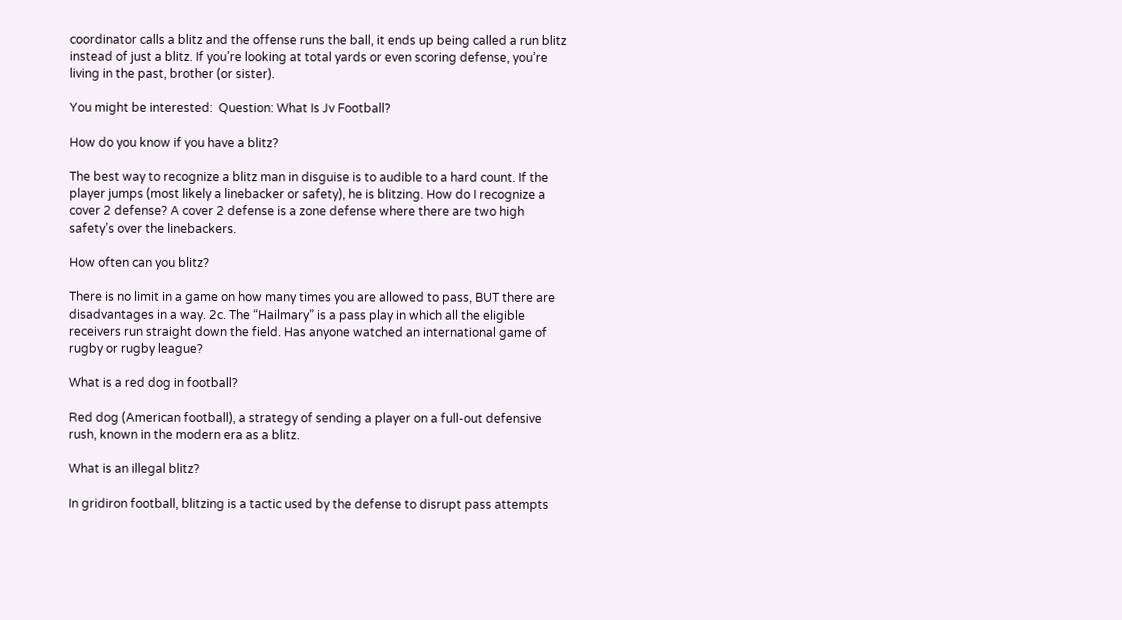coordinator calls a blitz and the offense runs the ball, it ends up being called a run blitz instead of just a blitz. If you’re looking at total yards or even scoring defense, you’re living in the past, brother (or sister).

You might be interested:  Question: What Is Jv Football?

How do you know if you have a blitz?

The best way to recognize a blitz man in disguise is to audible to a hard count. If the player jumps (most likely a linebacker or safety), he is blitzing. How do I recognize a cover 2 defense? A cover 2 defense is a zone defense where there are two high safety’s over the linebackers.

How often can you blitz?

There is no limit in a game on how many times you are allowed to pass, BUT there are disadvantages in a way. 2c. The “Hailmary” is a pass play in which all the eligible receivers run straight down the field. Has anyone watched an international game of rugby or rugby league?

What is a red dog in football?

Red dog (American football), a strategy of sending a player on a full-out defensive rush, known in the modern era as a blitz.

What is an illegal blitz?

In gridiron football, blitzing is a tactic used by the defense to disrupt pass attempts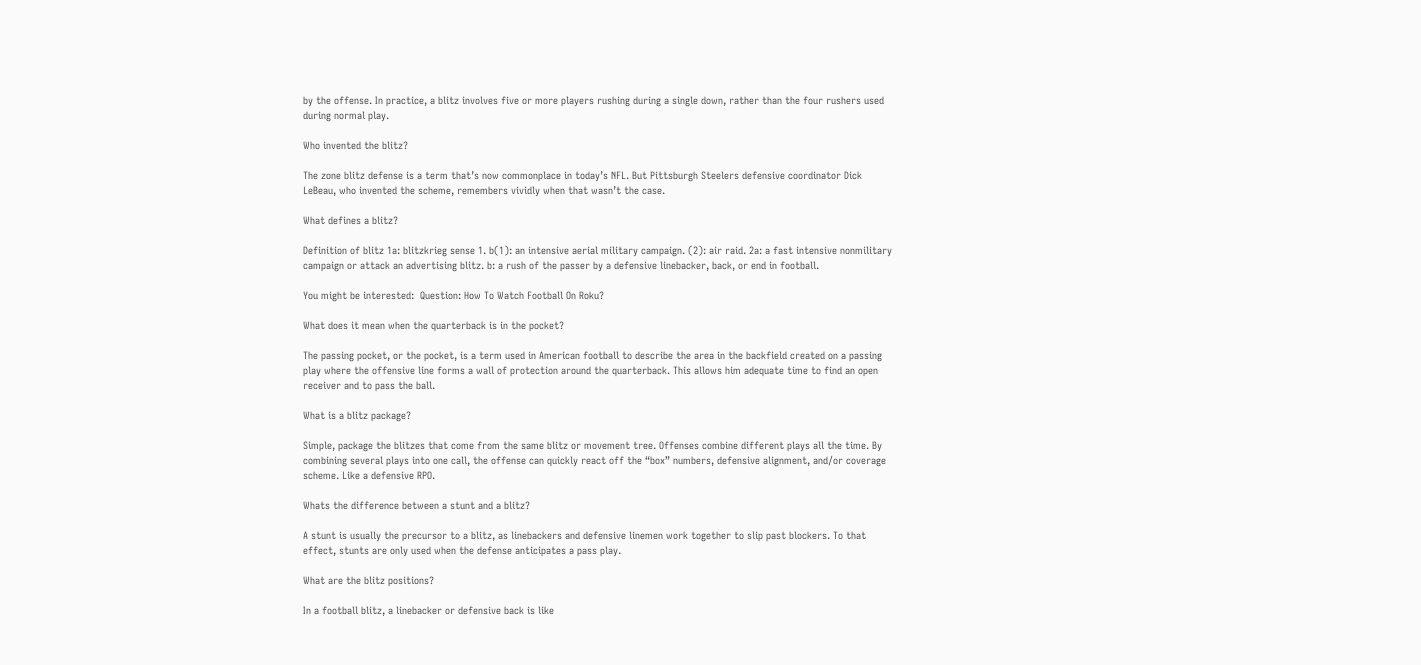by the offense. In practice, a blitz involves five or more players rushing during a single down, rather than the four rushers used during normal play.

Who invented the blitz?

The zone blitz defense is a term that’s now commonplace in today’s NFL. But Pittsburgh Steelers defensive coordinator Dick LeBeau, who invented the scheme, remembers vividly when that wasn’t the case.

What defines a blitz?

Definition of blitz 1a: blitzkrieg sense 1. b(1): an intensive aerial military campaign. (2): air raid. 2a: a fast intensive nonmilitary campaign or attack an advertising blitz. b: a rush of the passer by a defensive linebacker, back, or end in football.

You might be interested:  Question: How To Watch Football On Roku?

What does it mean when the quarterback is in the pocket?

The passing pocket, or the pocket, is a term used in American football to describe the area in the backfield created on a passing play where the offensive line forms a wall of protection around the quarterback. This allows him adequate time to find an open receiver and to pass the ball.

What is a blitz package?

Simple, package the blitzes that come from the same blitz or movement tree. Offenses combine different plays all the time. By combining several plays into one call, the offense can quickly react off the “box” numbers, defensive alignment, and/or coverage scheme. Like a defensive RPO.

Whats the difference between a stunt and a blitz?

A stunt is usually the precursor to a blitz, as linebackers and defensive linemen work together to slip past blockers. To that effect, stunts are only used when the defense anticipates a pass play.

What are the blitz positions?

In a football blitz, a linebacker or defensive back is like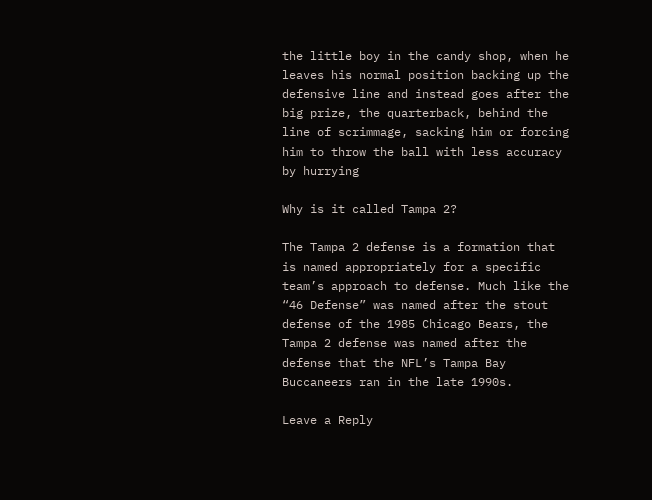the little boy in the candy shop, when he leaves his normal position backing up the defensive line and instead goes after the big prize, the quarterback, behind the line of scrimmage, sacking him or forcing him to throw the ball with less accuracy by hurrying

Why is it called Tampa 2?

The Tampa 2 defense is a formation that is named appropriately for a specific team’s approach to defense. Much like the “46 Defense” was named after the stout defense of the 1985 Chicago Bears, the Tampa 2 defense was named after the defense that the NFL’s Tampa Bay Buccaneers ran in the late 1990s.

Leave a Reply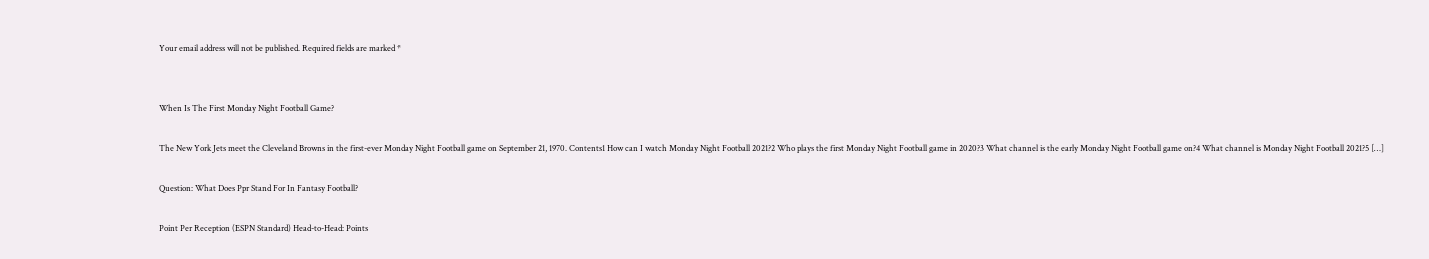Your email address will not be published. Required fields are marked *


When Is The First Monday Night Football Game?

The New York Jets meet the Cleveland Browns in the first-ever Monday Night Football game on September 21, 1970. Contents1 How can I watch Monday Night Football 2021?2 Who plays the first Monday Night Football game in 2020?3 What channel is the early Monday Night Football game on?4 What channel is Monday Night Football 2021?5 […]

Question: What Does Ppr Stand For In Fantasy Football?

Point Per Reception (ESPN Standard) Head-to-Head: Points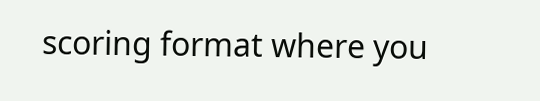scoring format where you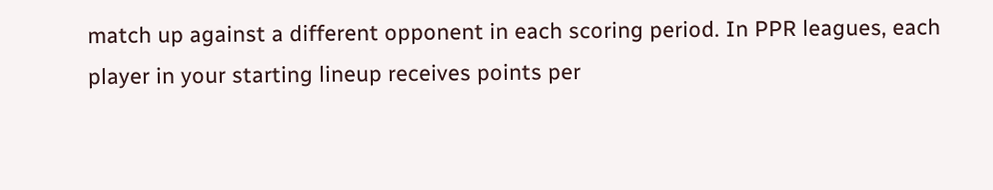match up against a different opponent in each scoring period. In PPR leagues, each player in your starting lineup receives points per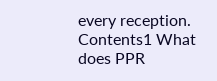every reception. Contents1 What does PPR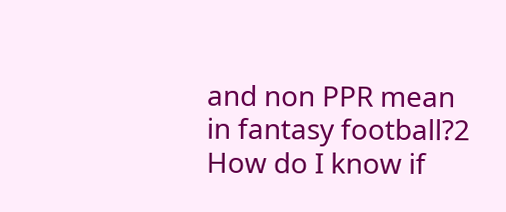and non PPR mean in fantasy football?2 How do I know if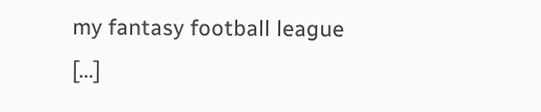my fantasy football league […]